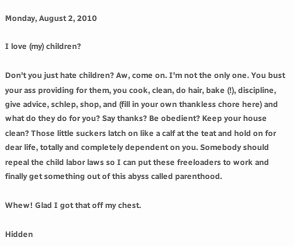Monday, August 2, 2010

I love (my) children?

Don't you just hate children? Aw, come on. I'm not the only one. You bust your ass providing for them, you cook, clean, do hair, bake (!), discipline, give advice, schlep, shop, and (fill in your own thankless chore here) and what do they do for you? Say thanks? Be obedient? Keep your house clean? Those little suckers latch on like a calf at the teat and hold on for dear life, totally and completely dependent on you. Somebody should repeal the child labor laws so I can put these freeloaders to work and finally get something out of this abyss called parenthood.

Whew! Glad I got that off my chest.

Hidden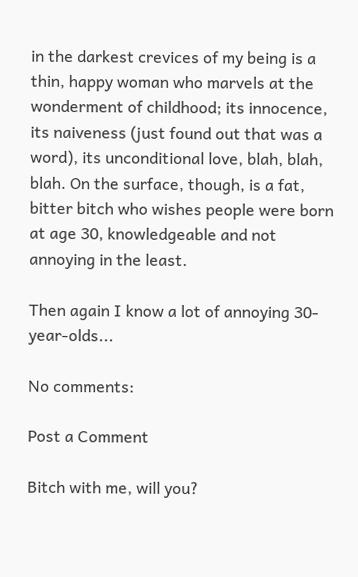in the darkest crevices of my being is a thin, happy woman who marvels at the wonderment of childhood; its innocence, its naiveness (just found out that was a word), its unconditional love, blah, blah, blah. On the surface, though, is a fat, bitter bitch who wishes people were born at age 30, knowledgeable and not annoying in the least.

Then again I know a lot of annoying 30-year-olds...

No comments:

Post a Comment

Bitch with me, will you?